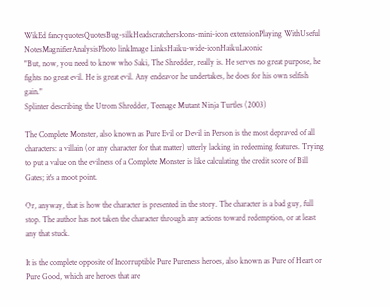WikEd fancyquotesQuotesBug-silkHeadscratchersIcons-mini-icon extensionPlaying WithUseful NotesMagnifierAnalysisPhoto linkImage LinksHaiku-wide-iconHaikuLaconic
"But, now, you need to know who Saki, The Shredder, really is. He serves no great purpose, he fights no great evil. He is great evil. Any endeavor he undertakes, he does for his own selfish gain."
Splinter describing the Utrom Shredder, Teenage Mutant Ninja Turtles (2003)

The Complete Monster, also known as Pure Evil or Devil in Person is the most depraved of all characters: a villain (or any character for that matter) utterly lacking in redeeming features. Trying to put a value on the evilness of a Complete Monster is like calculating the credit score of Bill Gates; it's a moot point.

Or, anyway, that is how the character is presented in the story. The character is a bad guy, full stop. The author has not taken the character through any actions toward redemption, or at least any that stuck.

It is the complete opposite of Incorruptible Pure Pureness heroes, also known as Pure of Heart or Pure Good, which are heroes that are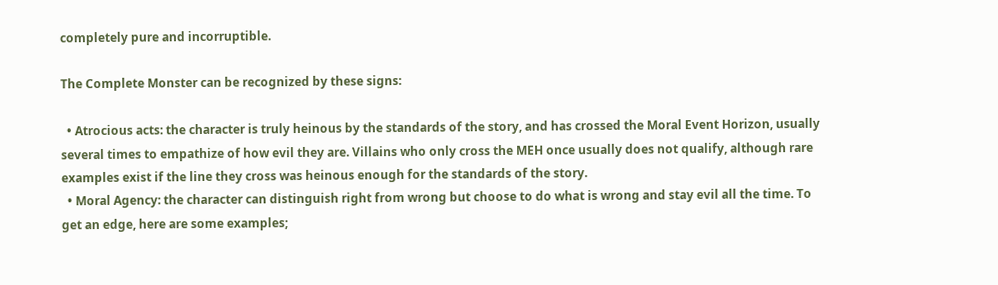completely pure and incorruptible.

The Complete Monster can be recognized by these signs:

  • Atrocious acts: the character is truly heinous by the standards of the story, and has crossed the Moral Event Horizon, usually several times to empathize of how evil they are. Villains who only cross the MEH once usually does not qualify, although rare examples exist if the line they cross was heinous enough for the standards of the story.
  • Moral Agency: the character can distinguish right from wrong but choose to do what is wrong and stay evil all the time. To get an edge, here are some examples;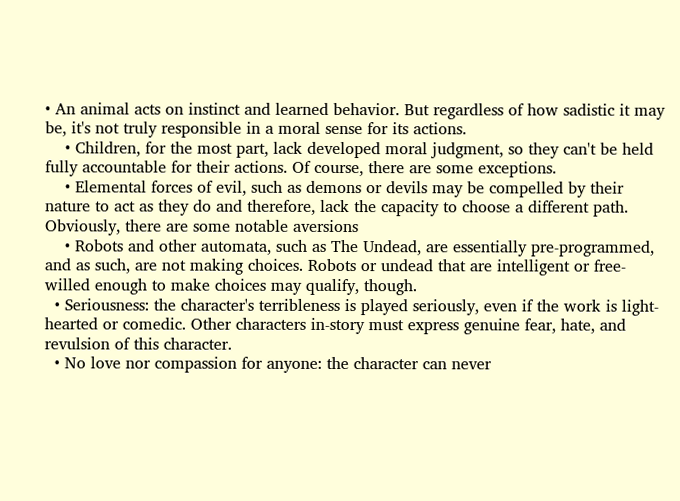• An animal acts on instinct and learned behavior. But regardless of how sadistic it may be, it's not truly responsible in a moral sense for its actions.
    • Children, for the most part, lack developed moral judgment, so they can't be held fully accountable for their actions. Of course, there are some exceptions.
    • Elemental forces of evil, such as demons or devils may be compelled by their nature to act as they do and therefore, lack the capacity to choose a different path. Obviously, there are some notable aversions
    • Robots and other automata, such as The Undead, are essentially pre-programmed, and as such, are not making choices. Robots or undead that are intelligent or free-willed enough to make choices may qualify, though.
  • Seriousness: the character's terribleness is played seriously, even if the work is light-hearted or comedic. Other characters in-story must express genuine fear, hate, and revulsion of this character.
  • No love nor compassion for anyone: the character can never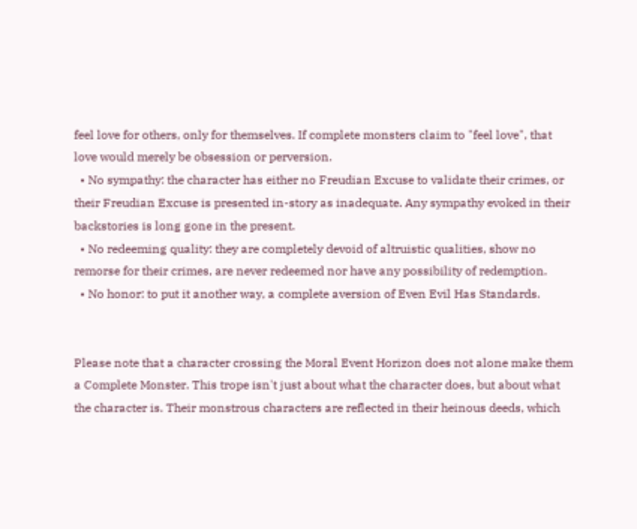feel love for others, only for themselves. If complete monsters claim to "feel love", that love would merely be obsession or perversion.
  • No sympathy: the character has either no Freudian Excuse to validate their crimes, or their Freudian Excuse is presented in-story as inadequate. Any sympathy evoked in their backstories is long gone in the present.
  • No redeeming quality: they are completely devoid of altruistic qualities, show no remorse for their crimes, are never redeemed nor have any possibility of redemption.
  • No honor: to put it another way, a complete aversion of Even Evil Has Standards.


Please note that a character crossing the Moral Event Horizon does not alone make them a Complete Monster. This trope isn't just about what the character does, but about what the character is. Their monstrous characters are reflected in their heinous deeds, which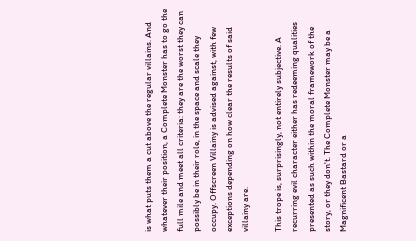is what puts them a cut above the regular villains. And whatever their position, a Complete Monster has to go the full mile and meet all criteria: they are the worst they can possibly be in their role, in the space and scale they occupy. Offscreen Villainy is advised against, with few exceptions depending on how clear the results of said villainy are.

This trope is, surprisingly, not entirely subjective. A recurring evil character either has redeeming qualities presented as such within the moral framework of the story, or they don't. The Complete Monster may be a Magnificent Bastard or a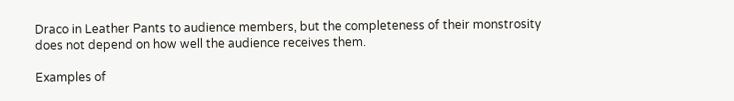Draco in Leather Pants to audience members, but the completeness of their monstrosity does not depend on how well the audience receives them.

Examples of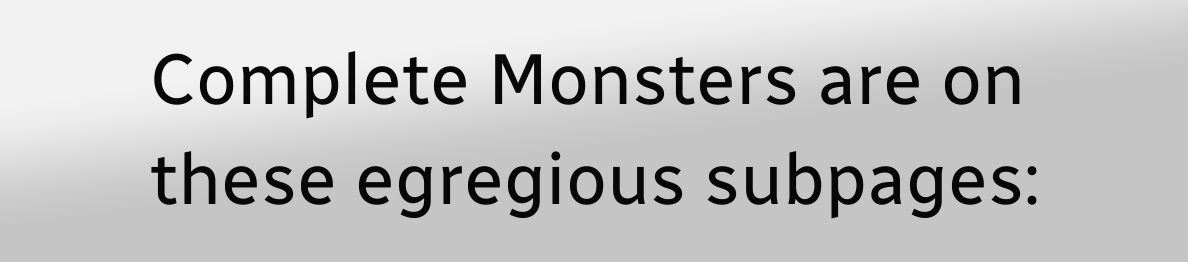Complete Monsters are on these egregious subpages: